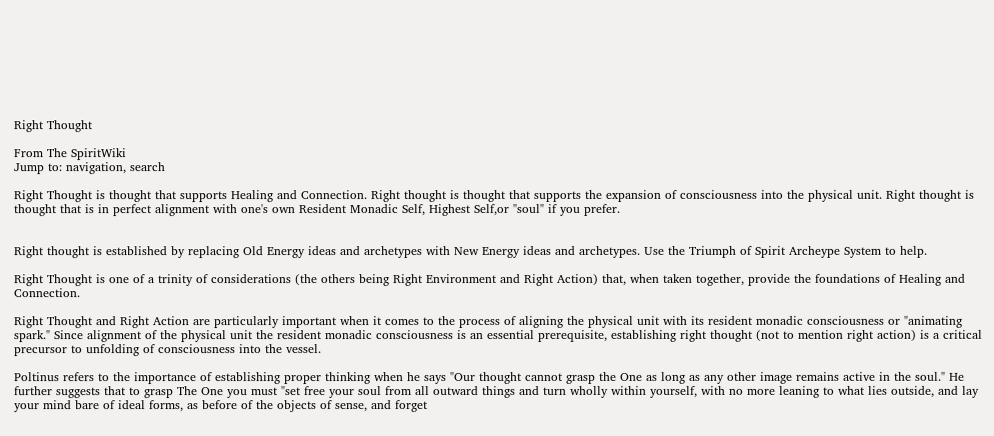Right Thought

From The SpiritWiki
Jump to: navigation, search

Right Thought is thought that supports Healing and Connection. Right thought is thought that supports the expansion of consciousness into the physical unit. Right thought is thought that is in perfect alignment with one's own Resident Monadic Self, Highest Self,or "soul" if you prefer.


Right thought is established by replacing Old Energy ideas and archetypes with New Energy ideas and archetypes. Use the Triumph of Spirit Archeype System to help.

Right Thought is one of a trinity of considerations (the others being Right Environment and Right Action) that, when taken together, provide the foundations of Healing and Connection.

Right Thought and Right Action are particularly important when it comes to the process of aligning the physical unit with its resident monadic consciousness or "animating spark." Since alignment of the physical unit the resident monadic consciousness is an essential prerequisite, establishing right thought (not to mention right action) is a critical precursor to unfolding of consciousness into the vessel.

Poltinus refers to the importance of establishing proper thinking when he says "Our thought cannot grasp the One as long as any other image remains active in the soul." He further suggests that to grasp The One you must "set free your soul from all outward things and turn wholly within yourself, with no more leaning to what lies outside, and lay your mind bare of ideal forms, as before of the objects of sense, and forget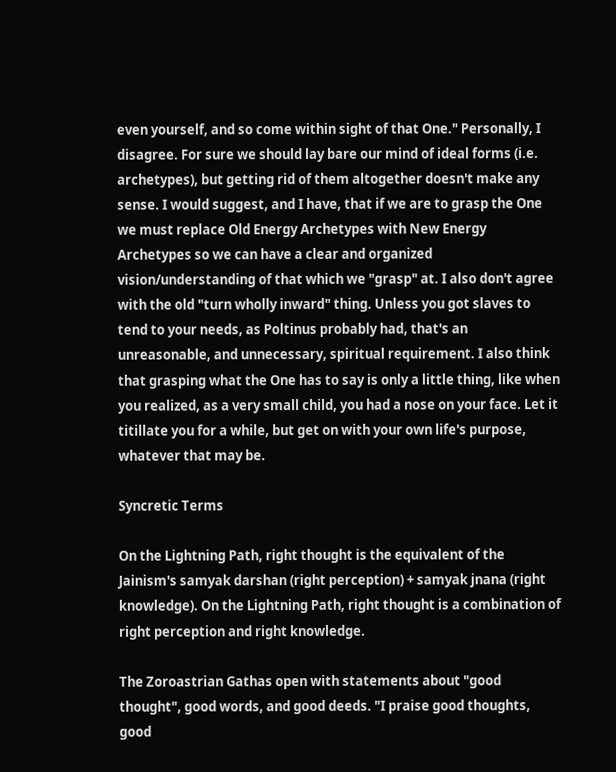even yourself, and so come within sight of that One." Personally, I disagree. For sure we should lay bare our mind of ideal forms (i.e. archetypes), but getting rid of them altogether doesn't make any sense. I would suggest, and I have, that if we are to grasp the One we must replace Old Energy Archetypes with New Energy Archetypes so we can have a clear and organized vision/understanding of that which we "grasp" at. I also don't agree with the old "turn wholly inward" thing. Unless you got slaves to tend to your needs, as Poltinus probably had, that's an unreasonable, and unnecessary, spiritual requirement. I also think that grasping what the One has to say is only a little thing, like when you realized, as a very small child, you had a nose on your face. Let it titillate you for a while, but get on with your own life's purpose, whatever that may be.

Syncretic Terms

On the Lightning Path, right thought is the equivalent of the Jainism's samyak darshan (right perception) + samyak jnana (right knowledge). On the Lightning Path, right thought is a combination of right perception and right knowledge.

The Zoroastrian Gathas open with statements about "good thought", good words, and good deeds. "I praise good thoughts, good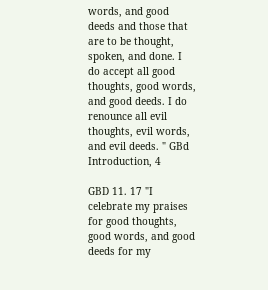words, and good deeds and those that are to be thought, spoken, and done. I do accept all good thoughts, good words, and good deeds. I do renounce all evil thoughts, evil words, and evil deeds. " GBd Introduction, 4

GBD 11. 17 "I celebrate my praises for good thoughts, good words, and good deeds for my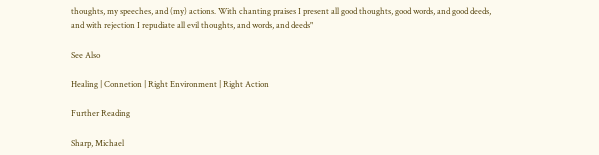thoughts, my speeches, and (my) actions. With chanting praises I present all good thoughts, good words, and good deeds, and with rejection I repudiate all evil thoughts, and words, and deeds"

See Also

Healing | Connetion | Right Environment | Right Action

Further Reading

Sharp, Michael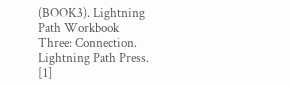(BOOK3). Lightning Path Workbook Three: Connection. Lightning Path Press. [1]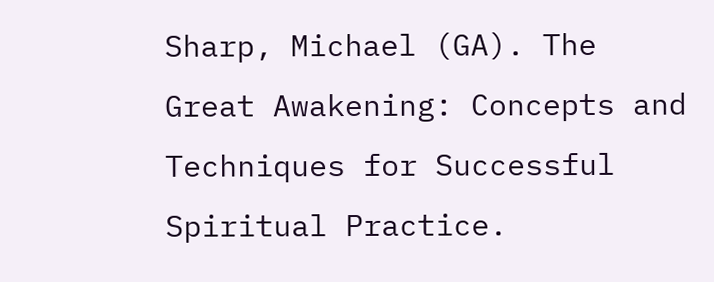Sharp, Michael (GA). The Great Awakening: Concepts and Techniques for Successful Spiritual Practice.